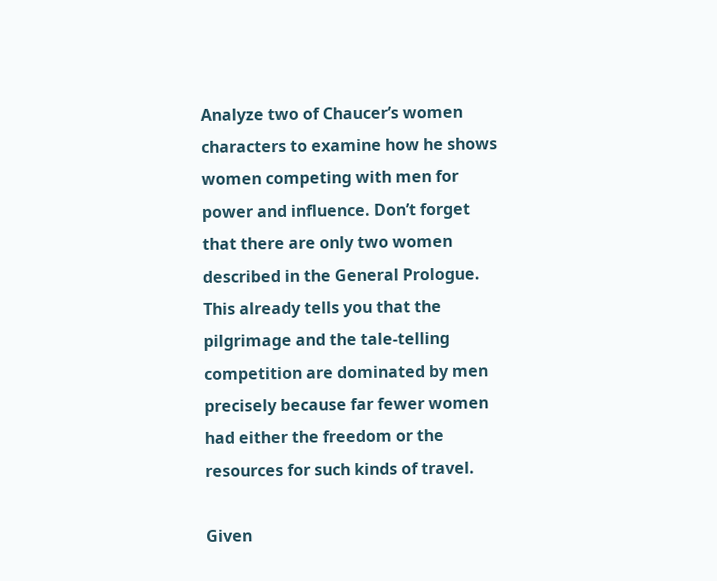Analyze two of Chaucer’s women characters to examine how he shows women competing with men for power and influence. Don’t forget that there are only two women described in the General Prologue. This already tells you that the pilgrimage and the tale-telling competition are dominated by men precisely because far fewer women had either the freedom or the resources for such kinds of travel.

Given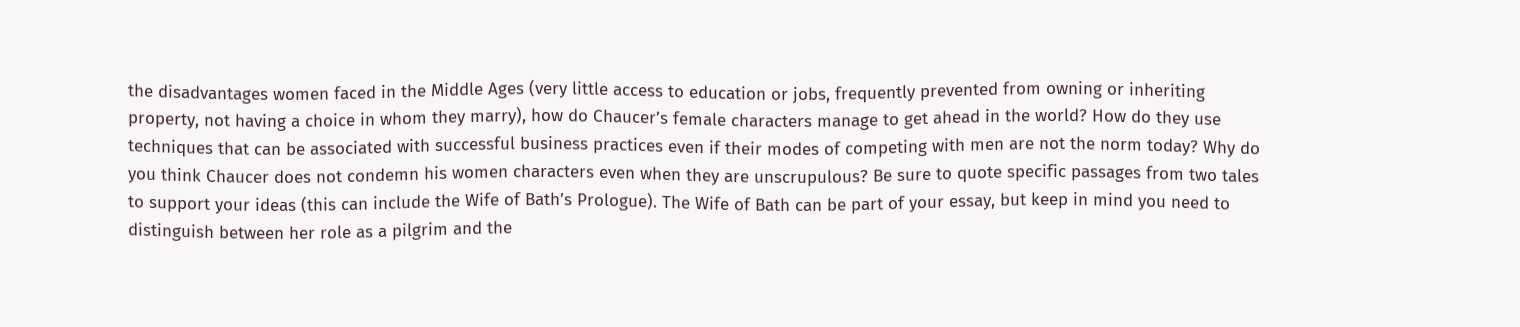the disadvantages women faced in the Middle Ages (very little access to education or jobs, frequently prevented from owning or inheriting property, not having a choice in whom they marry), how do Chaucer’s female characters manage to get ahead in the world? How do they use techniques that can be associated with successful business practices even if their modes of competing with men are not the norm today? Why do you think Chaucer does not condemn his women characters even when they are unscrupulous? Be sure to quote specific passages from two tales to support your ideas (this can include the Wife of Bath’s Prologue). The Wife of Bath can be part of your essay, but keep in mind you need to distinguish between her role as a pilgrim and the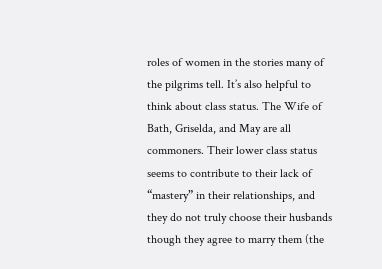roles of women in the stories many of the pilgrims tell. It’s also helpful to think about class status. The Wife of Bath, Griselda, and May are all commoners. Their lower class status seems to contribute to their lack of “mastery” in their relationships, and they do not truly choose their husbands though they agree to marry them (the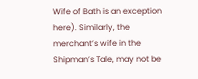Wife of Bath is an exception here). Similarly, the merchant’s wife in the Shipman’s Tale, may not be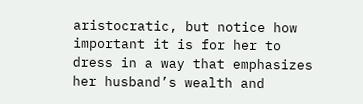aristocratic, but notice how important it is for her to dress in a way that emphasizes her husband’s wealth and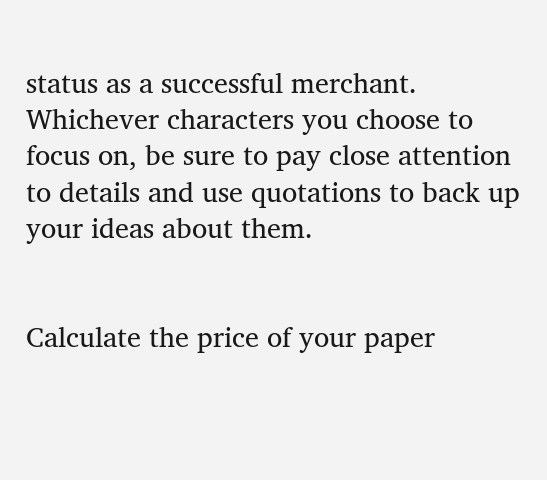status as a successful merchant. Whichever characters you choose to focus on, be sure to pay close attention to details and use quotations to back up your ideas about them.


Calculate the price of your paper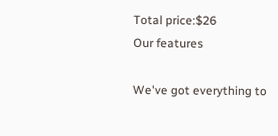Total price:$26
Our features

We've got everything to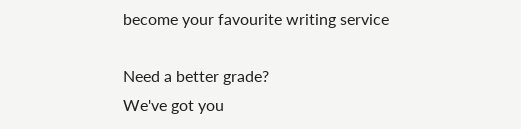become your favourite writing service

Need a better grade?
We've got you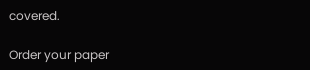covered.

Order your paper